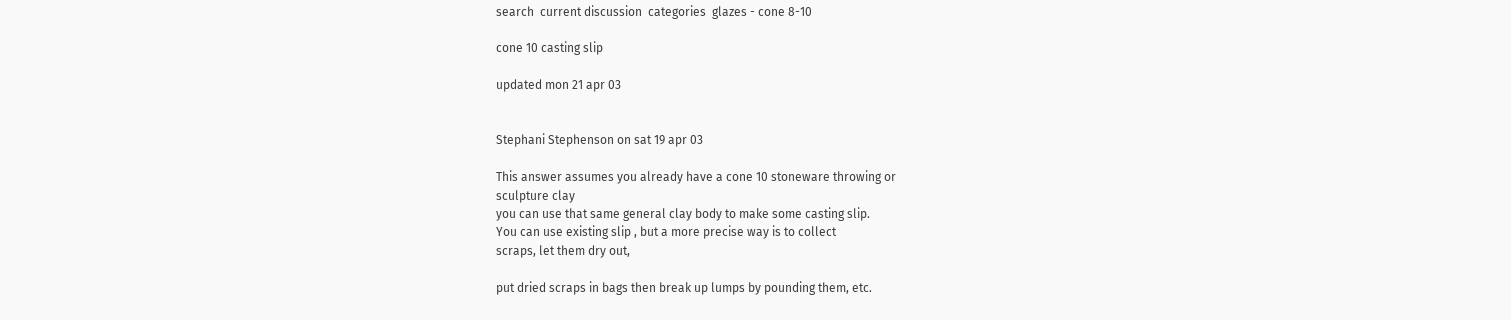search  current discussion  categories  glazes - cone 8-10

cone 10 casting slip

updated mon 21 apr 03


Stephani Stephenson on sat 19 apr 03

This answer assumes you already have a cone 10 stoneware throwing or
sculpture clay
you can use that same general clay body to make some casting slip.
You can use existing slip , but a more precise way is to collect
scraps, let them dry out,

put dried scraps in bags then break up lumps by pounding them, etc.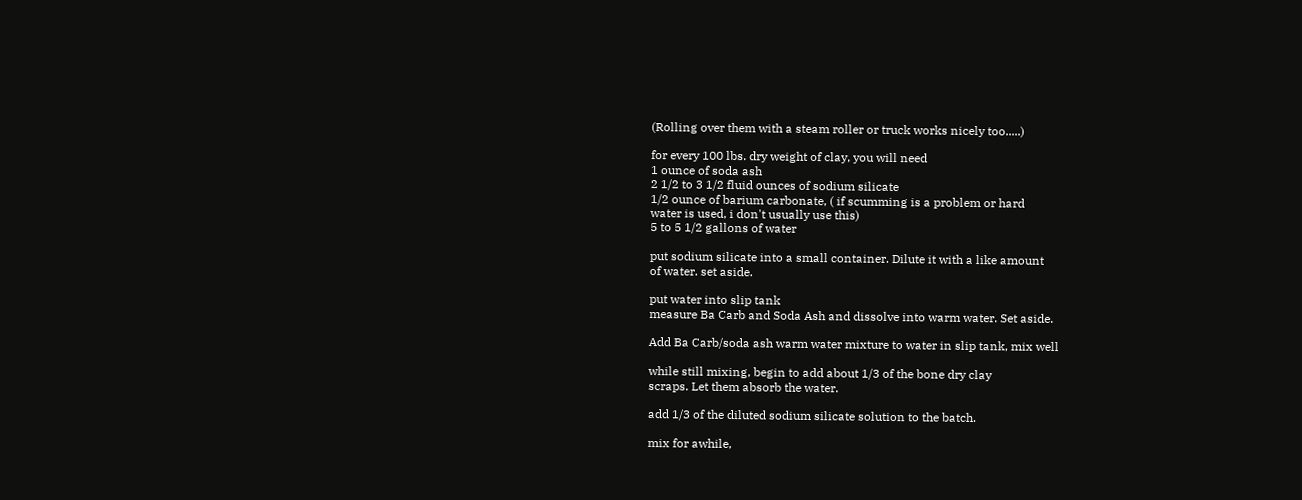(Rolling over them with a steam roller or truck works nicely too.....)

for every 100 lbs. dry weight of clay, you will need
1 ounce of soda ash
2 1/2 to 3 1/2 fluid ounces of sodium silicate
1/2 ounce of barium carbonate, ( if scumming is a problem or hard
water is used, i don't usually use this)
5 to 5 1/2 gallons of water

put sodium silicate into a small container. Dilute it with a like amount
of water. set aside.

put water into slip tank
measure Ba Carb and Soda Ash and dissolve into warm water. Set aside.

Add Ba Carb/soda ash warm water mixture to water in slip tank, mix well

while still mixing, begin to add about 1/3 of the bone dry clay
scraps. Let them absorb the water.

add 1/3 of the diluted sodium silicate solution to the batch.

mix for awhile,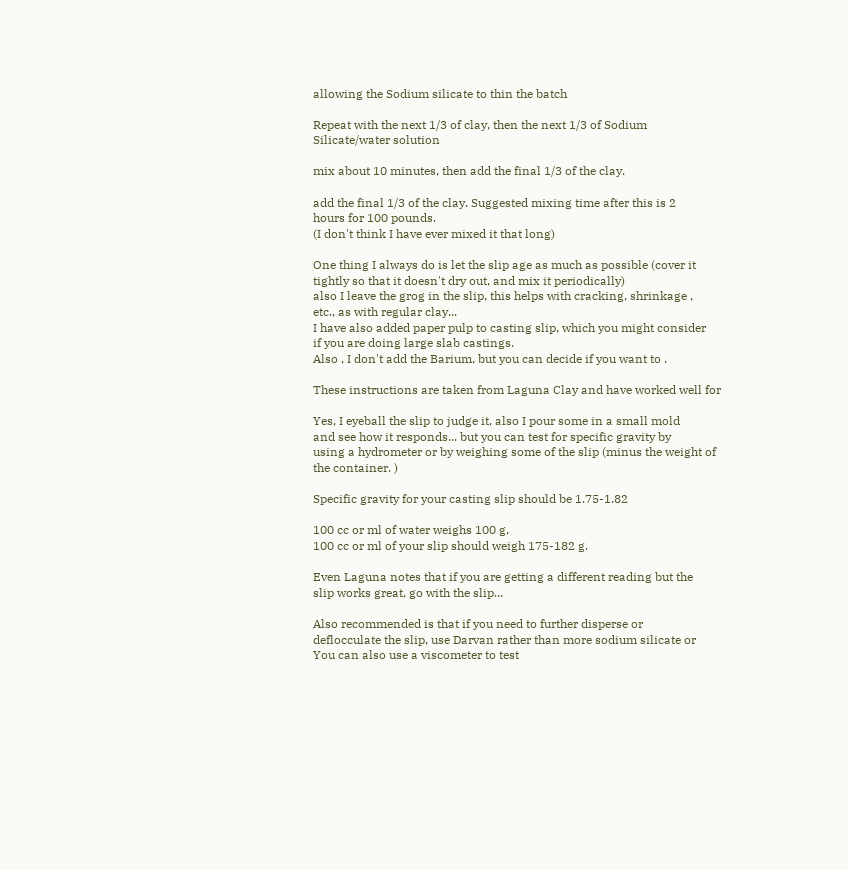allowing the Sodium silicate to thin the batch

Repeat with the next 1/3 of clay, then the next 1/3 of Sodium
Silicate/water solution

mix about 10 minutes, then add the final 1/3 of the clay.

add the final 1/3 of the clay. Suggested mixing time after this is 2
hours for 100 pounds.
(I don't think I have ever mixed it that long)

One thing I always do is let the slip age as much as possible (cover it
tightly so that it doesn't dry out, and mix it periodically)
also I leave the grog in the slip, this helps with cracking, shrinkage ,
etc., as with regular clay...
I have also added paper pulp to casting slip, which you might consider
if you are doing large slab castings.
Also , I don't add the Barium, but you can decide if you want to .

These instructions are taken from Laguna Clay and have worked well for

Yes, I eyeball the slip to judge it, also I pour some in a small mold
and see how it responds... but you can test for specific gravity by
using a hydrometer or by weighing some of the slip (minus the weight of
the container. )

Specific gravity for your casting slip should be 1.75-1.82

100 cc or ml of water weighs 100 g,
100 cc or ml of your slip should weigh 175-182 g.

Even Laguna notes that if you are getting a different reading but the
slip works great, go with the slip...

Also recommended is that if you need to further disperse or
deflocculate the slip, use Darvan rather than more sodium silicate or
You can also use a viscometer to test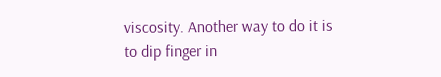viscosity. Another way to do it is
to dip finger in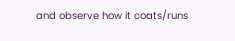and observe how it coats/runs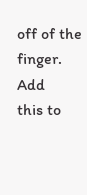off of the finger. Add
this to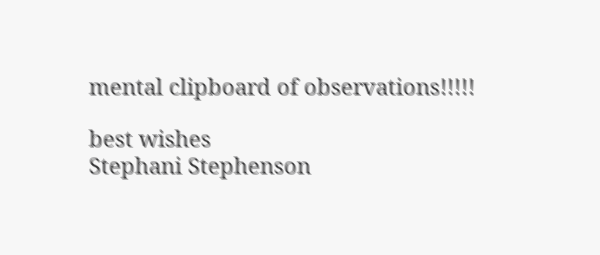mental clipboard of observations!!!!!

best wishes
Stephani Stephenson